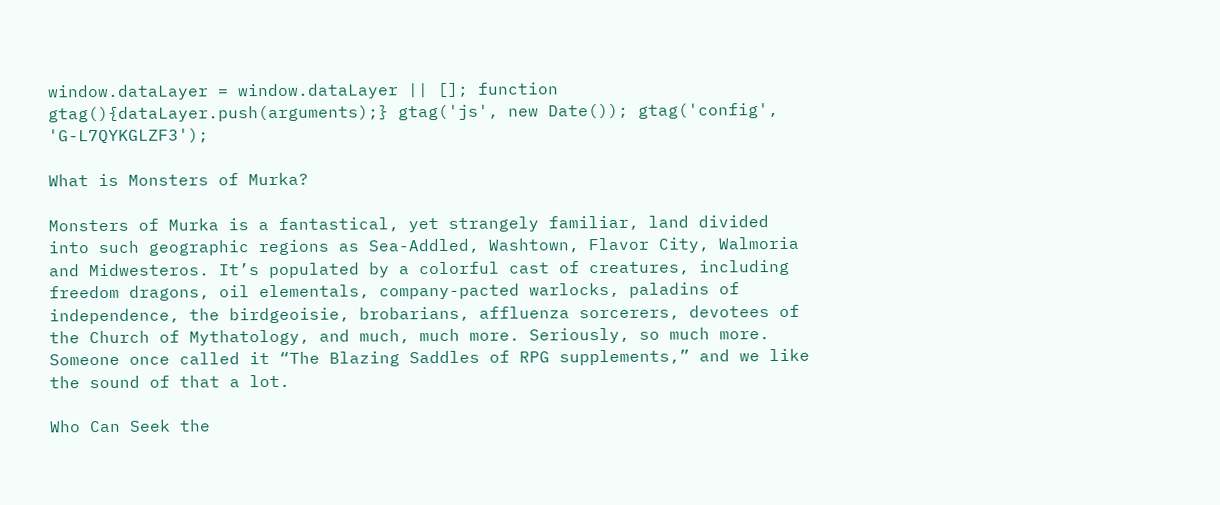window.dataLayer = window.dataLayer || []; function gtag(){dataLayer.push(arguments);} gtag('js', new Date()); gtag('config', 'G-L7QYKGLZF3');

What is Monsters of Murka?

Monsters of Murka is a fantastical, yet strangely familiar, land divided into such geographic regions as Sea-Addled, Washtown, Flavor City, Walmoria and Midwesteros. It’s populated by a colorful cast of creatures, including freedom dragons, oil elementals, company-pacted warlocks, paladins of independence, the birdgeoisie, brobarians, affluenza sorcerers, devotees of the Church of Mythatology, and much, much more. Seriously, so much more. Someone once called it “The Blazing Saddles of RPG supplements,” and we like the sound of that a lot.

Who Can Seek the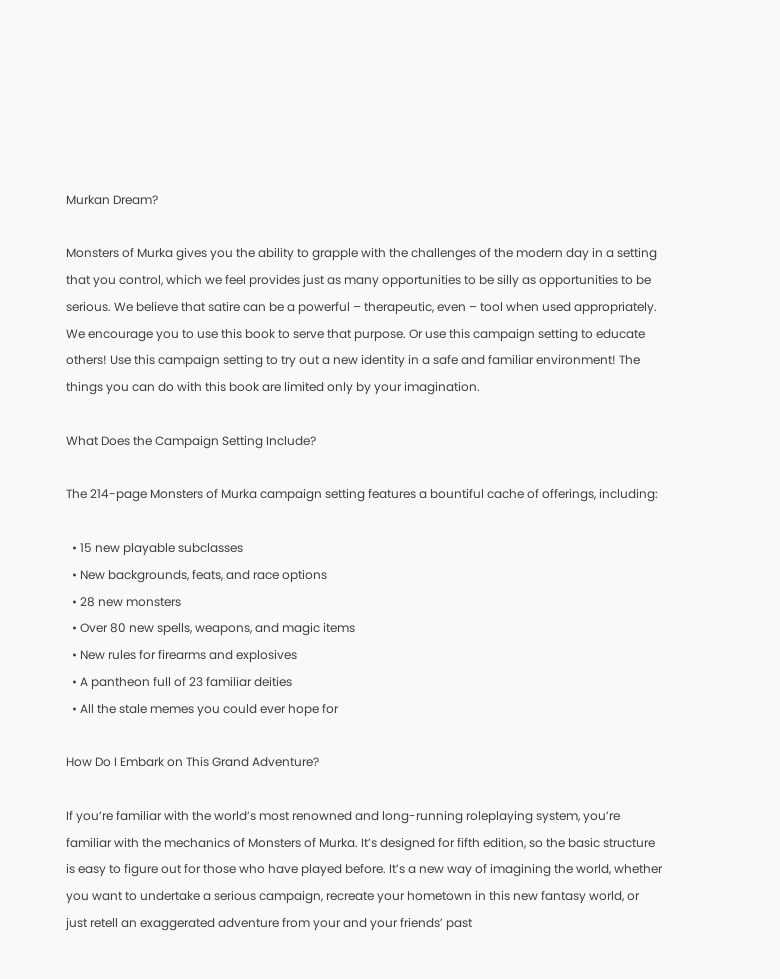Murkan Dream?

Monsters of Murka gives you the ability to grapple with the challenges of the modern day in a setting that you control, which we feel provides just as many opportunities to be silly as opportunities to be serious. We believe that satire can be a powerful – therapeutic, even – tool when used appropriately. We encourage you to use this book to serve that purpose. Or use this campaign setting to educate others! Use this campaign setting to try out a new identity in a safe and familiar environment! The things you can do with this book are limited only by your imagination.

What Does the Campaign Setting Include?

The 214-page Monsters of Murka campaign setting features a bountiful cache of offerings, including:

  • 15 new playable subclasses
  • New backgrounds, feats, and race options
  • 28 new monsters
  • Over 80 new spells, weapons, and magic items
  • New rules for firearms and explosives
  • A pantheon full of 23 familiar deities
  • All the stale memes you could ever hope for

How Do I Embark on This Grand Adventure?

If you’re familiar with the world’s most renowned and long-running roleplaying system, you’re familiar with the mechanics of Monsters of Murka. It’s designed for fifth edition, so the basic structure is easy to figure out for those who have played before. It’s a new way of imagining the world, whether you want to undertake a serious campaign, recreate your hometown in this new fantasy world, or just retell an exaggerated adventure from your and your friends’ past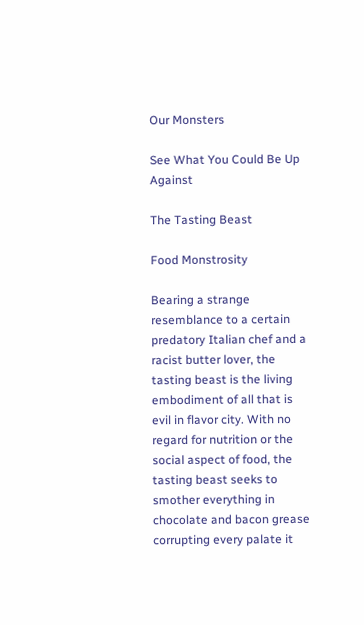Our Monsters

See What You Could Be Up Against

The Tasting Beast

Food Monstrosity

Bearing a strange resemblance to a certain predatory Italian chef and a racist butter lover, the tasting beast is the living embodiment of all that is evil in flavor city. With no regard for nutrition or the social aspect of food, the tasting beast seeks to smother everything in chocolate and bacon grease corrupting every palate it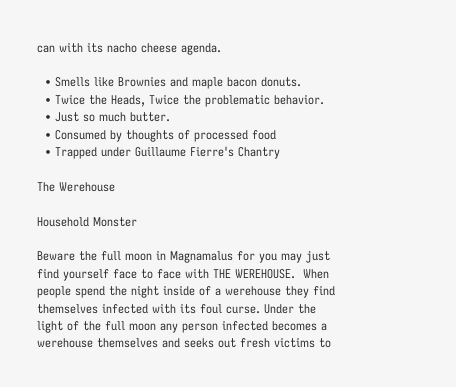can with its nacho cheese agenda.

  • Smells like Brownies and maple bacon donuts.
  • Twice the Heads, Twice the problematic behavior.
  • Just so much butter.
  • Consumed by thoughts of processed food
  • Trapped under Guillaume Fierre's Chantry

The Werehouse

Household Monster

Beware the full moon in Magnamalus for you may just find yourself face to face with THE WEREHOUSE.  When people spend the night inside of a werehouse they find themselves infected with its foul curse. Under the light of the full moon any person infected becomes a werehouse themselves and seeks out fresh victims to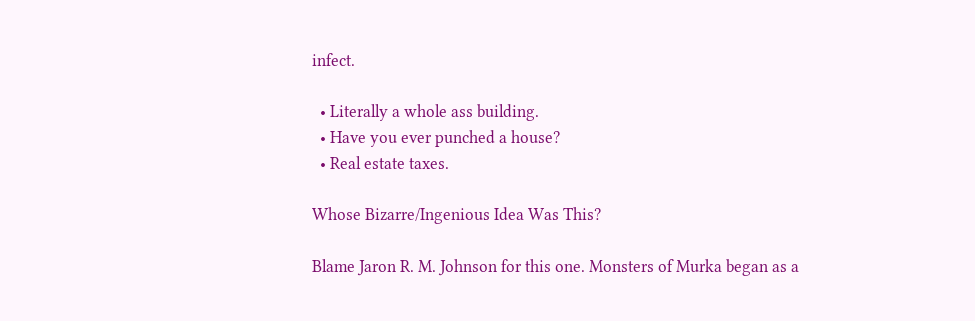infect.

  • Literally a whole ass building.
  • Have you ever punched a house?
  • Real estate taxes.

Whose Bizarre/Ingenious Idea Was This?

Blame Jaron R. M. Johnson for this one. Monsters of Murka began as a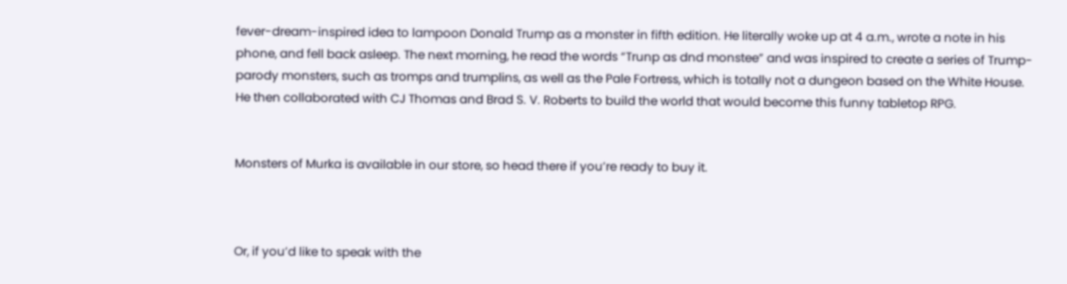fever-dream-inspired idea to lampoon Donald Trump as a monster in fifth edition. He literally woke up at 4 a.m., wrote a note in his phone, and fell back asleep. The next morning, he read the words “Trunp as dnd monstee” and was inspired to create a series of Trump-parody monsters, such as tromps and trumplins, as well as the Pale Fortress, which is totally not a dungeon based on the White House. He then collaborated with CJ Thomas and Brad S. V. Roberts to build the world that would become this funny tabletop RPG.


Monsters of Murka is available in our store, so head there if you’re ready to buy it.



Or, if you’d like to speak with the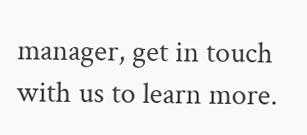manager, get in touch with us to learn more.